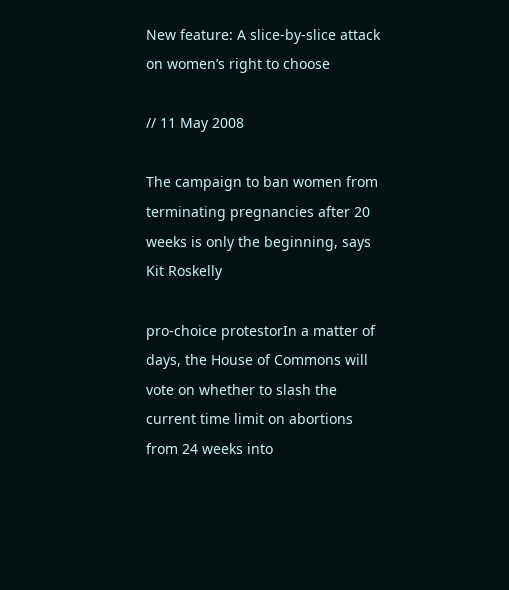New feature: A slice-by-slice attack on women’s right to choose

// 11 May 2008

The campaign to ban women from terminating pregnancies after 20 weeks is only the beginning, says Kit Roskelly

pro-choice protestorIn a matter of days, the House of Commons will vote on whether to slash the current time limit on abortions from 24 weeks into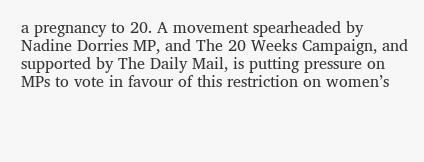a pregnancy to 20. A movement spearheaded by Nadine Dorries MP, and The 20 Weeks Campaign, and supported by The Daily Mail, is putting pressure on MPs to vote in favour of this restriction on women’s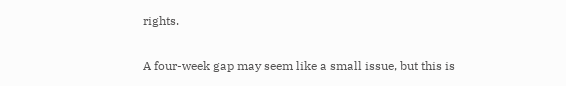rights.

A four-week gap may seem like a small issue, but this is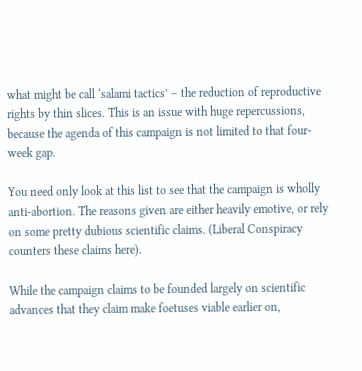what might be call ‘salami tactics’ – the reduction of reproductive rights by thin slices. This is an issue with huge repercussions, because the agenda of this campaign is not limited to that four-week gap.

You need only look at this list to see that the campaign is wholly anti-abortion. The reasons given are either heavily emotive, or rely on some pretty dubious scientific claims. (Liberal Conspiracy counters these claims here).

While the campaign claims to be founded largely on scientific advances that they claim make foetuses viable earlier on,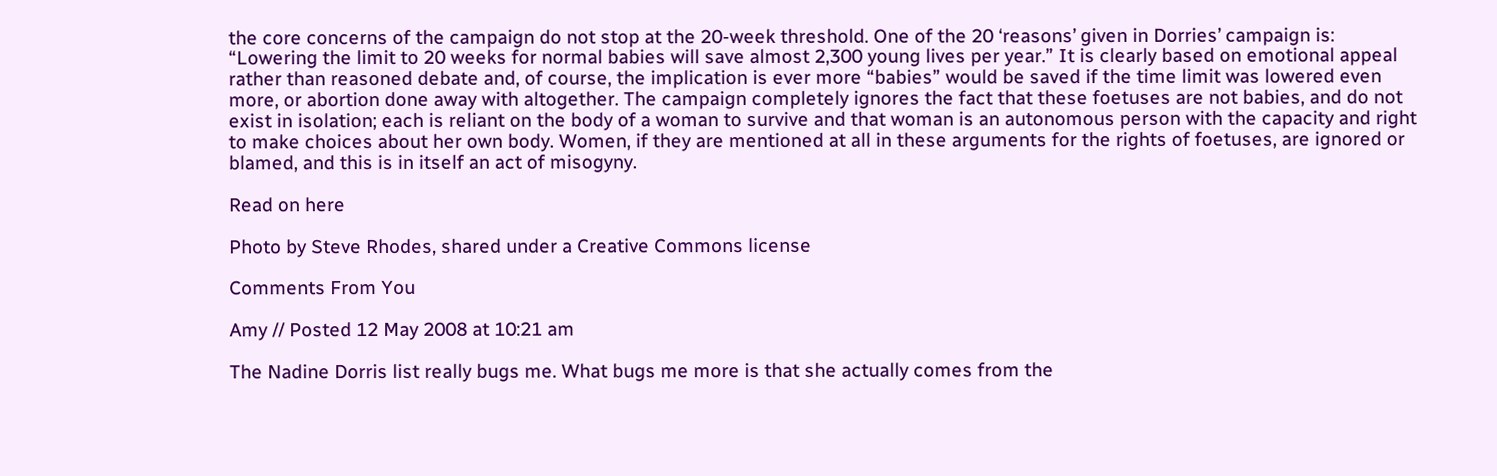the core concerns of the campaign do not stop at the 20-week threshold. One of the 20 ‘reasons’ given in Dorries’ campaign is: “Lowering the limit to 20 weeks for normal babies will save almost 2,300 young lives per year.” It is clearly based on emotional appeal rather than reasoned debate and, of course, the implication is ever more “babies” would be saved if the time limit was lowered even more, or abortion done away with altogether. The campaign completely ignores the fact that these foetuses are not babies, and do not exist in isolation; each is reliant on the body of a woman to survive and that woman is an autonomous person with the capacity and right to make choices about her own body. Women, if they are mentioned at all in these arguments for the rights of foetuses, are ignored or blamed, and this is in itself an act of misogyny.

Read on here

Photo by Steve Rhodes, shared under a Creative Commons license

Comments From You

Amy // Posted 12 May 2008 at 10:21 am

The Nadine Dorris list really bugs me. What bugs me more is that she actually comes from the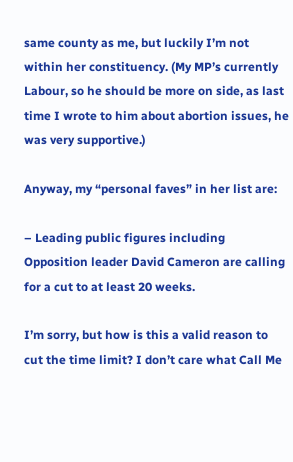same county as me, but luckily I’m not within her constituency. (My MP’s currently Labour, so he should be more on side, as last time I wrote to him about abortion issues, he was very supportive.)

Anyway, my “personal faves” in her list are:

– Leading public figures including Opposition leader David Cameron are calling for a cut to at least 20 weeks.

I’m sorry, but how is this a valid reason to cut the time limit? I don’t care what Call Me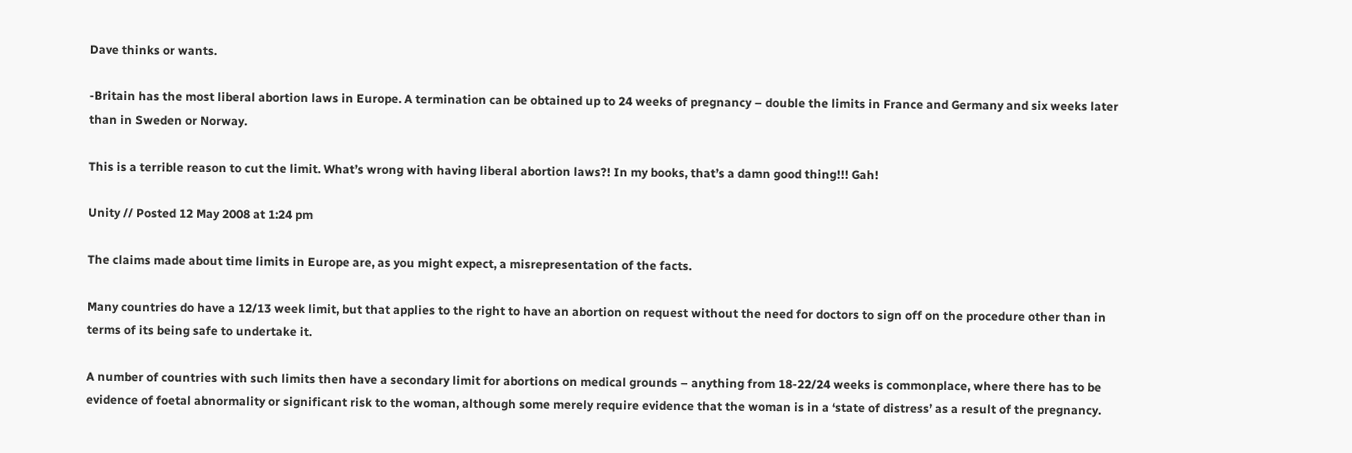Dave thinks or wants.

-Britain has the most liberal abortion laws in Europe. A termination can be obtained up to 24 weeks of pregnancy – double the limits in France and Germany and six weeks later than in Sweden or Norway.

This is a terrible reason to cut the limit. What’s wrong with having liberal abortion laws?! In my books, that’s a damn good thing!!! Gah!

Unity // Posted 12 May 2008 at 1:24 pm

The claims made about time limits in Europe are, as you might expect, a misrepresentation of the facts.

Many countries do have a 12/13 week limit, but that applies to the right to have an abortion on request without the need for doctors to sign off on the procedure other than in terms of its being safe to undertake it.

A number of countries with such limits then have a secondary limit for abortions on medical grounds – anything from 18-22/24 weeks is commonplace, where there has to be evidence of foetal abnormality or significant risk to the woman, although some merely require evidence that the woman is in a ‘state of distress’ as a result of the pregnancy.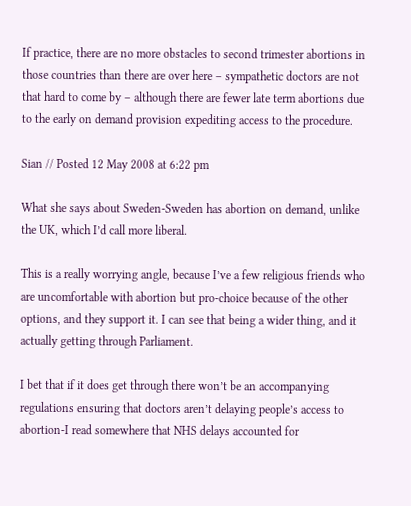If practice, there are no more obstacles to second trimester abortions in those countries than there are over here – sympathetic doctors are not that hard to come by – although there are fewer late term abortions due to the early on demand provision expediting access to the procedure.

Sian // Posted 12 May 2008 at 6:22 pm

What she says about Sweden-Sweden has abortion on demand, unlike the UK, which I’d call more liberal.

This is a really worrying angle, because I’ve a few religious friends who are uncomfortable with abortion but pro-choice because of the other options, and they support it. I can see that being a wider thing, and it actually getting through Parliament.

I bet that if it does get through there won’t be an accompanying regulations ensuring that doctors aren’t delaying people’s access to abortion-I read somewhere that NHS delays accounted for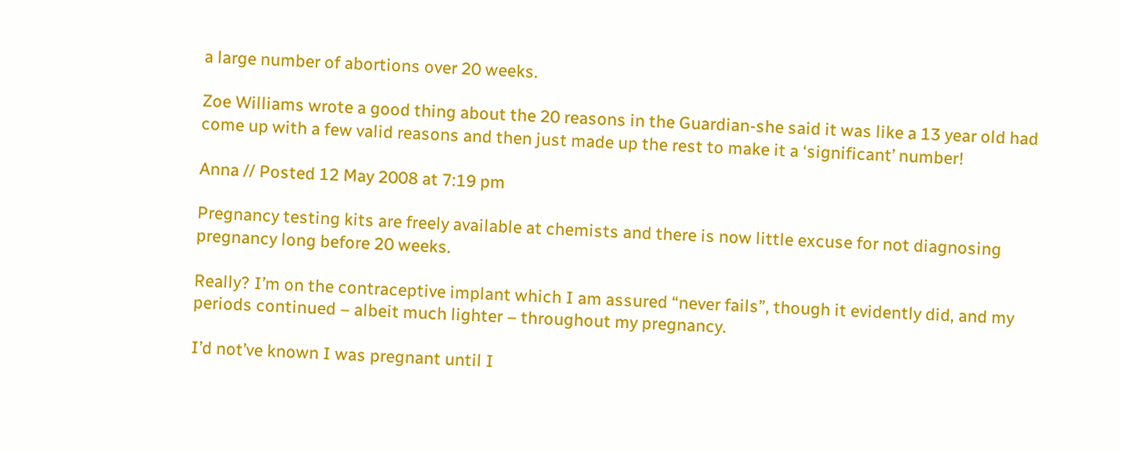a large number of abortions over 20 weeks.

Zoe Williams wrote a good thing about the 20 reasons in the Guardian-she said it was like a 13 year old had come up with a few valid reasons and then just made up the rest to make it a ‘significant’ number!

Anna // Posted 12 May 2008 at 7:19 pm

Pregnancy testing kits are freely available at chemists and there is now little excuse for not diagnosing pregnancy long before 20 weeks.

Really? I’m on the contraceptive implant which I am assured “never fails”, though it evidently did, and my periods continued – albeit much lighter – throughout my pregnancy.

I’d not’ve known I was pregnant until I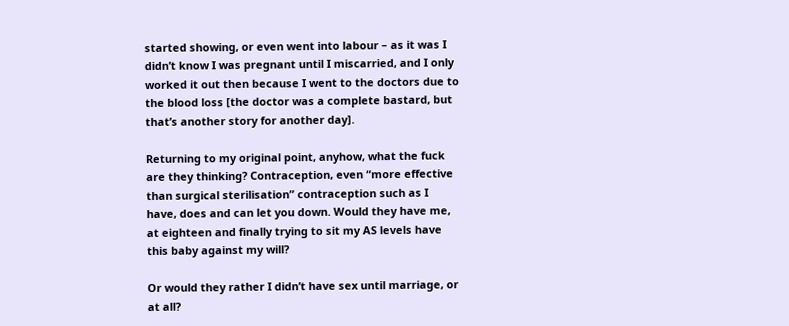started showing, or even went into labour – as it was I didn’t know I was pregnant until I miscarried, and I only worked it out then because I went to the doctors due to the blood loss [the doctor was a complete bastard, but that’s another story for another day].

Returning to my original point, anyhow, what the fuck are they thinking? Contraception, even “more effective than surgical sterilisation” contraception such as I have, does and can let you down. Would they have me, at eighteen and finally trying to sit my AS levels have this baby against my will?

Or would they rather I didn’t have sex until marriage, or at all?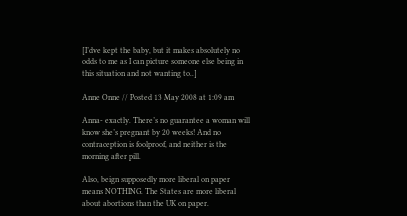[I’dve kept the baby, but it makes absolutely no odds to me as I can picture someone else being in this situation and not wanting to..]

Anne Onne // Posted 13 May 2008 at 1:09 am

Anna- exactly. There’s no guarantee a woman will know she’s pregnant by 20 weeks! And no contraception is foolproof, and neither is the morning after pill.

Also, beign supposedly more liberal on paper means NOTHING. The States are more liberal about abortions than the UK on paper.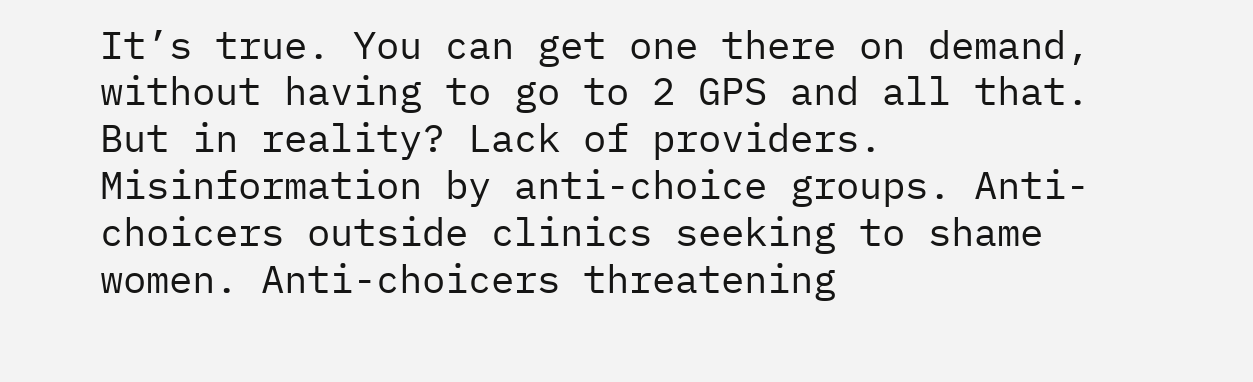It’s true. You can get one there on demand, without having to go to 2 GPS and all that. But in reality? Lack of providers. Misinformation by anti-choice groups. Anti-choicers outside clinics seeking to shame women. Anti-choicers threatening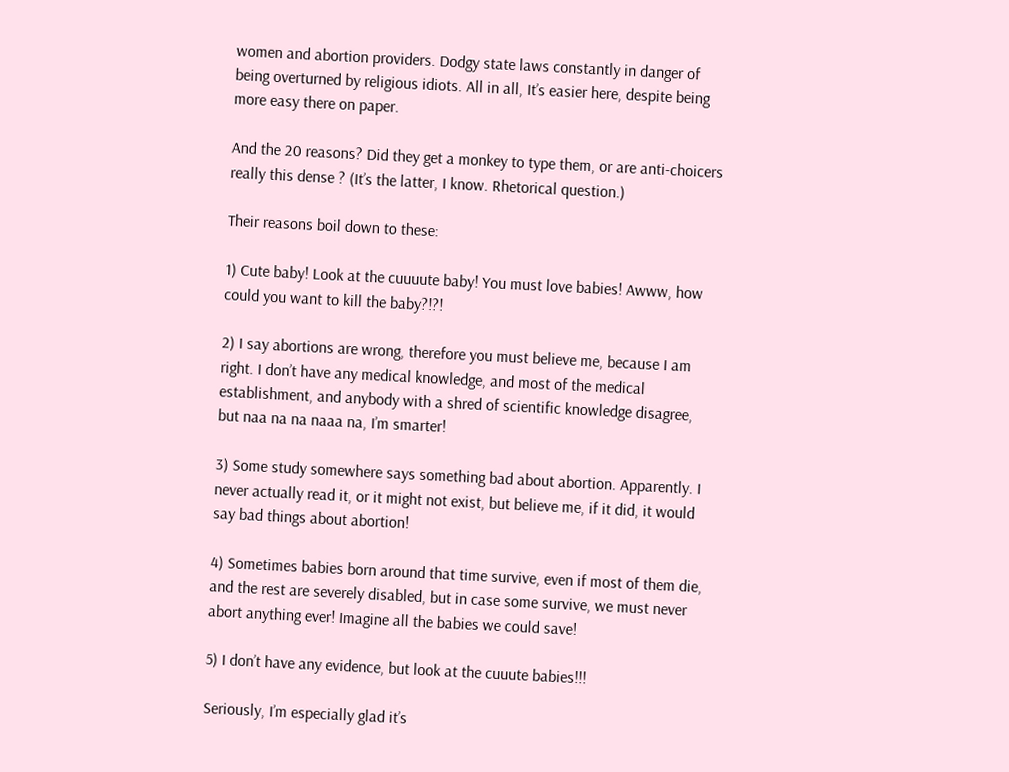women and abortion providers. Dodgy state laws constantly in danger of being overturned by religious idiots. All in all, It’s easier here, despite being more easy there on paper.

And the 20 reasons? Did they get a monkey to type them, or are anti-choicers really this dense ? (It’s the latter, I know. Rhetorical question.)

Their reasons boil down to these:

1) Cute baby! Look at the cuuuute baby! You must love babies! Awww, how could you want to kill the baby?!?!

2) I say abortions are wrong, therefore you must believe me, because I am right. I don’t have any medical knowledge, and most of the medical establishment, and anybody with a shred of scientific knowledge disagree, but naa na na naaa na, I’m smarter!

3) Some study somewhere says something bad about abortion. Apparently. I never actually read it, or it might not exist, but believe me, if it did, it would say bad things about abortion!

4) Sometimes babies born around that time survive, even if most of them die, and the rest are severely disabled, but in case some survive, we must never abort anything ever! Imagine all the babies we could save!

5) I don’t have any evidence, but look at the cuuute babies!!!

Seriously, I’m especially glad it’s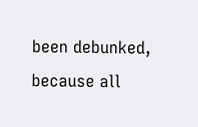been debunked, because all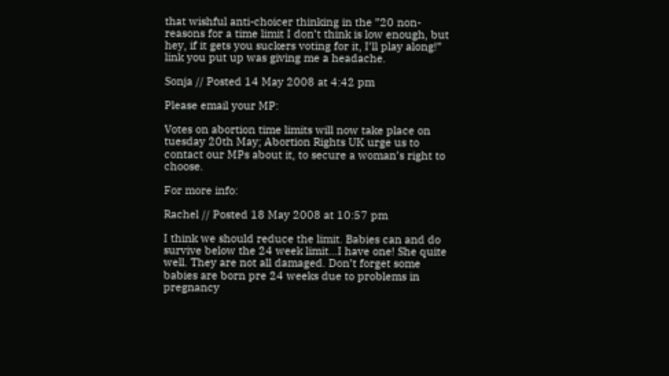that wishful anti-choicer thinking in the ”20 non-reasons for a time limit I don’t think is low enough, but hey, if it gets you suckers voting for it, I’ll play along!” link you put up was giving me a headache.

Sonja // Posted 14 May 2008 at 4:42 pm

Please email your MP:

Votes on abortion time limits will now take place on tuesday 20th May; Abortion Rights UK urge us to contact our MPs about it, to secure a woman’s right to choose.

For more info:

Rachel // Posted 18 May 2008 at 10:57 pm

I think we should reduce the limit. Babies can and do survive below the 24 week limit…I have one! She quite well. They are not all damaged. Don’t forget some babies are born pre 24 weeks due to problems in pregnancy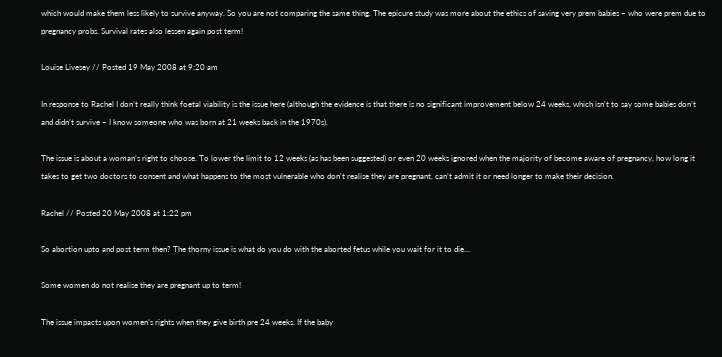which would make them less likely to survive anyway. So you are not comparing the same thing. The epicure study was more about the ethics of saving very prem babies – who were prem due to pregnancy probs. Survival rates also lessen again post term!

Louise Livesey // Posted 19 May 2008 at 9:20 am

In response to Rachel I don’t really think foetal viability is the issue here (although the evidence is that there is no significant improvement below 24 weeks, which isn’t to say some babies don’t and didn’t survive – I know someone who was born at 21 weeks back in the 1970s).

The issue is about a woman’s right to choose. To lower the limit to 12 weeks (as has been suggested) or even 20 weeks ignored when the majority of become aware of pregnancy, how long it takes to get two doctors to consent and what happens to the most vulnerable who don’t realise they are pregnant, can’t admit it or need longer to make their decision.

Rachel // Posted 20 May 2008 at 1:22 pm

So abortion upto and post term then? The thorny issue is what do you do with the aborted fetus while you wait for it to die…

Some women do not realise they are pregnant up to term!

The issue impacts upon women’s rights when they give birth pre 24 weeks. If the baby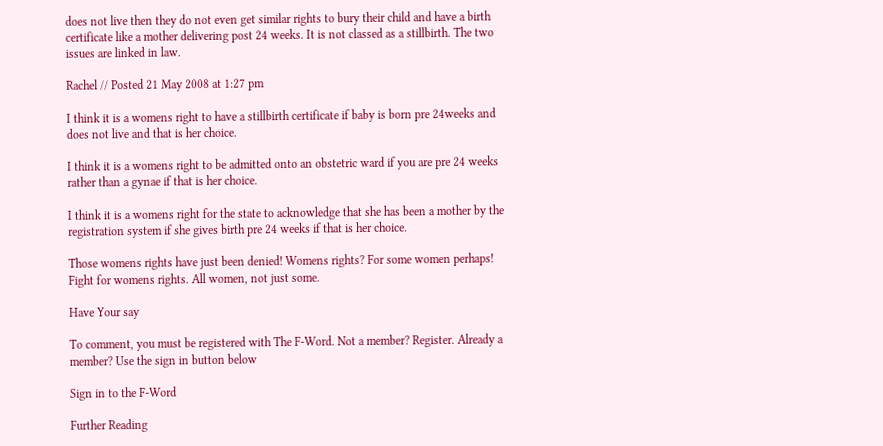does not live then they do not even get similar rights to bury their child and have a birth certificate like a mother delivering post 24 weeks. It is not classed as a stillbirth. The two issues are linked in law.

Rachel // Posted 21 May 2008 at 1:27 pm

I think it is a womens right to have a stillbirth certificate if baby is born pre 24weeks and does not live and that is her choice.

I think it is a womens right to be admitted onto an obstetric ward if you are pre 24 weeks rather than a gynae if that is her choice.

I think it is a womens right for the state to acknowledge that she has been a mother by the registration system if she gives birth pre 24 weeks if that is her choice.

Those womens rights have just been denied! Womens rights? For some women perhaps! Fight for womens rights. All women, not just some.

Have Your say

To comment, you must be registered with The F-Word. Not a member? Register. Already a member? Use the sign in button below

Sign in to the F-Word

Further Reading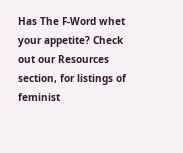Has The F-Word whet your appetite? Check out our Resources section, for listings of feminist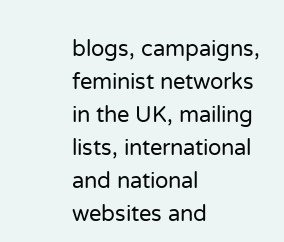blogs, campaigns, feminist networks in the UK, mailing lists, international and national websites and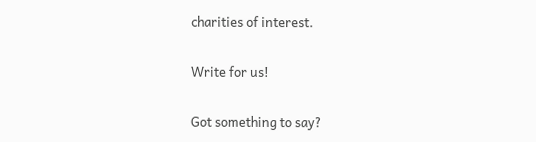charities of interest.

Write for us!

Got something to say?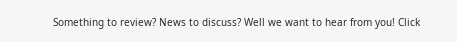Something to review? News to discuss? Well we want to hear from you! Click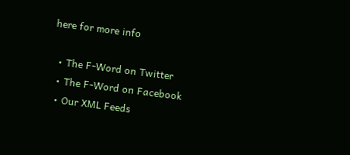here for more info

  • The F-Word on Twitter
  • The F-Word on Facebook
  • Our XML Feeds